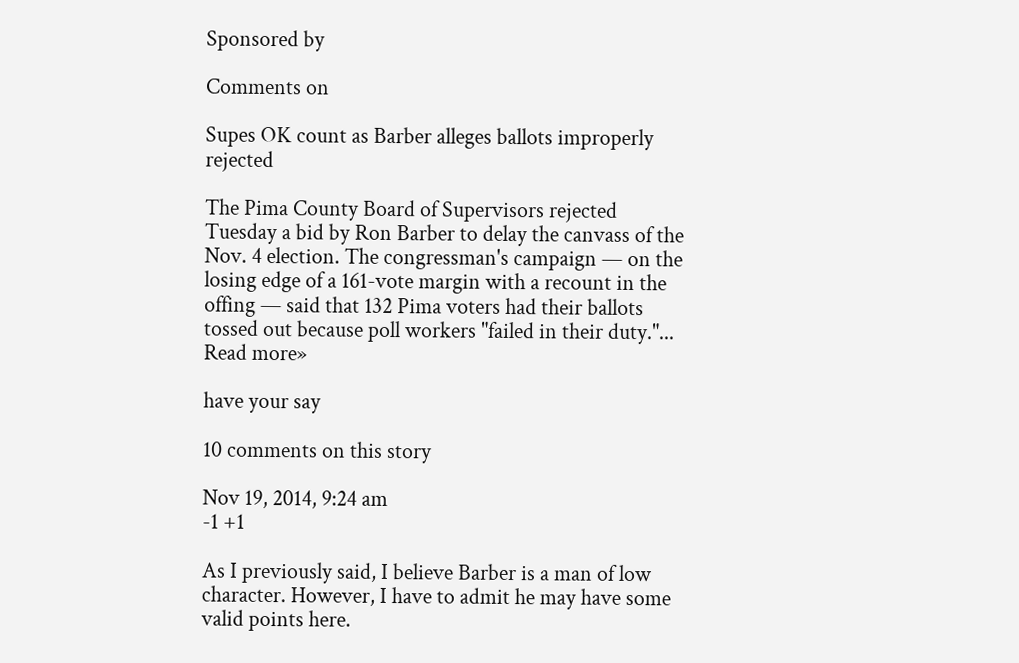Sponsored by

Comments on

Supes OK count as Barber alleges ballots improperly rejected

The Pima County Board of Supervisors rejected Tuesday a bid by Ron Barber to delay the canvass of the Nov. 4 election. The congressman's campaign — on the losing edge of a 161-vote margin with a recount in the offing — said that 132 Pima voters had their ballots tossed out because poll workers "failed in their duty."... Read more»

have your say

10 comments on this story

Nov 19, 2014, 9:24 am
-1 +1

As I previously said, I believe Barber is a man of low character. However, I have to admit he may have some valid points here.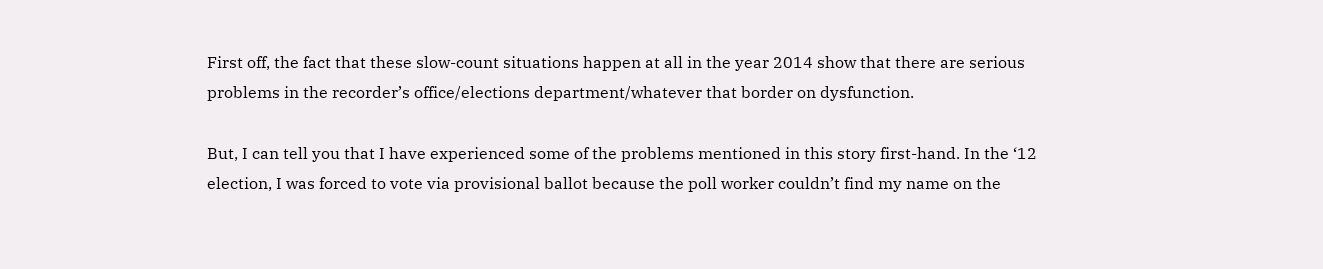First off, the fact that these slow-count situations happen at all in the year 2014 show that there are serious problems in the recorder’s office/elections department/whatever that border on dysfunction.

But, I can tell you that I have experienced some of the problems mentioned in this story first-hand. In the ‘12 election, I was forced to vote via provisional ballot because the poll worker couldn’t find my name on the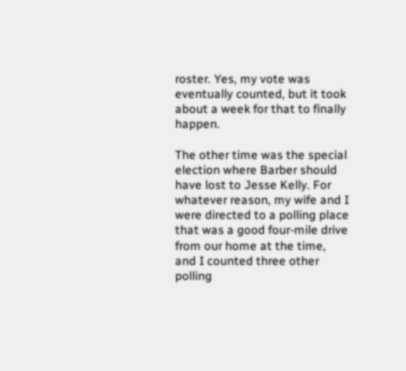roster. Yes, my vote was eventually counted, but it took about a week for that to finally happen.

The other time was the special election where Barber should have lost to Jesse Kelly. For whatever reason, my wife and I were directed to a polling place that was a good four-mile drive from our home at the time, and I counted three other polling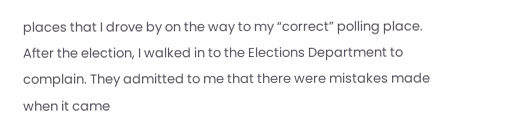places that I drove by on the way to my “correct” polling place. After the election, I walked in to the Elections Department to complain. They admitted to me that there were mistakes made when it came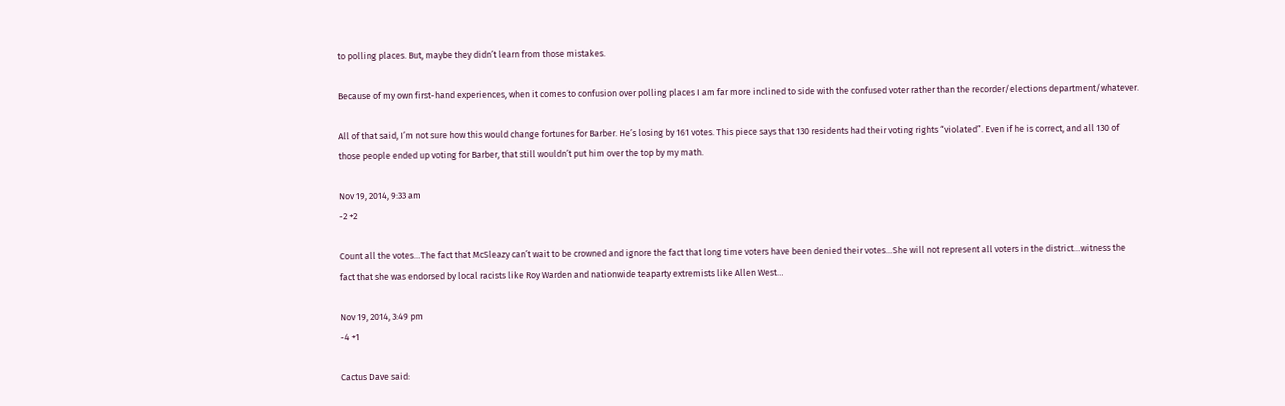to polling places. But, maybe they didn’t learn from those mistakes.

Because of my own first-hand experiences, when it comes to confusion over polling places I am far more inclined to side with the confused voter rather than the recorder/elections department/whatever.

All of that said, I’m not sure how this would change fortunes for Barber. He’s losing by 161 votes. This piece says that 130 residents had their voting rights “violated”. Even if he is correct, and all 130 of those people ended up voting for Barber, that still wouldn’t put him over the top by my math.

Nov 19, 2014, 9:33 am
-2 +2

Count all the votes…The fact that McSleazy can’t wait to be crowned and ignore the fact that long time voters have been denied their votes…She will not represent all voters in the district…witness the fact that she was endorsed by local racists like Roy Warden and nationwide teaparty extremists like Allen West…

Nov 19, 2014, 3:49 pm
-4 +1

Cactus Dave said: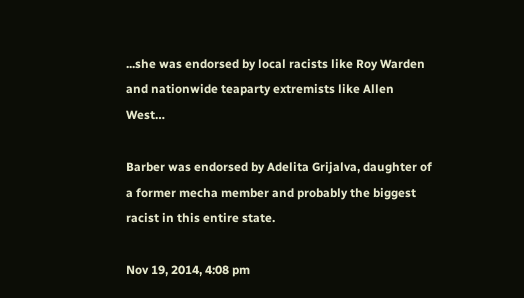...she was endorsed by local racists like Roy Warden and nationwide teaparty extremists like Allen West…

Barber was endorsed by Adelita Grijalva, daughter of a former mecha member and probably the biggest racist in this entire state.

Nov 19, 2014, 4:08 pm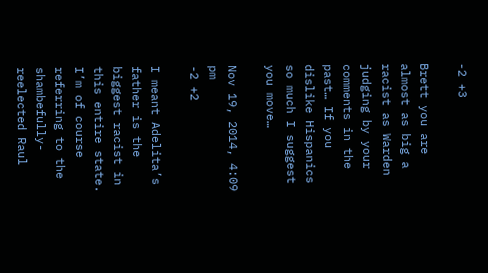-2 +3

Brett you are almost as big a racist as Warden judging by your comments in the past… If you dislike Hispanics so much I suggest you move…

Nov 19, 2014, 4:09 pm
-2 +2

I meant Adelita’s father is the biggest racist in this entire state. I’m of course referring to the shambefully-reelected Raul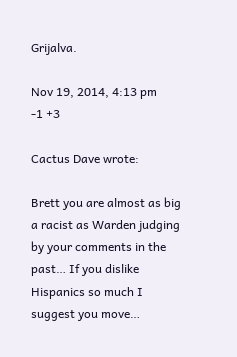Grijalva.

Nov 19, 2014, 4:13 pm
-1 +3

Cactus Dave wrote:

Brett you are almost as big a racist as Warden judging by your comments in the past… If you dislike Hispanics so much I suggest you move…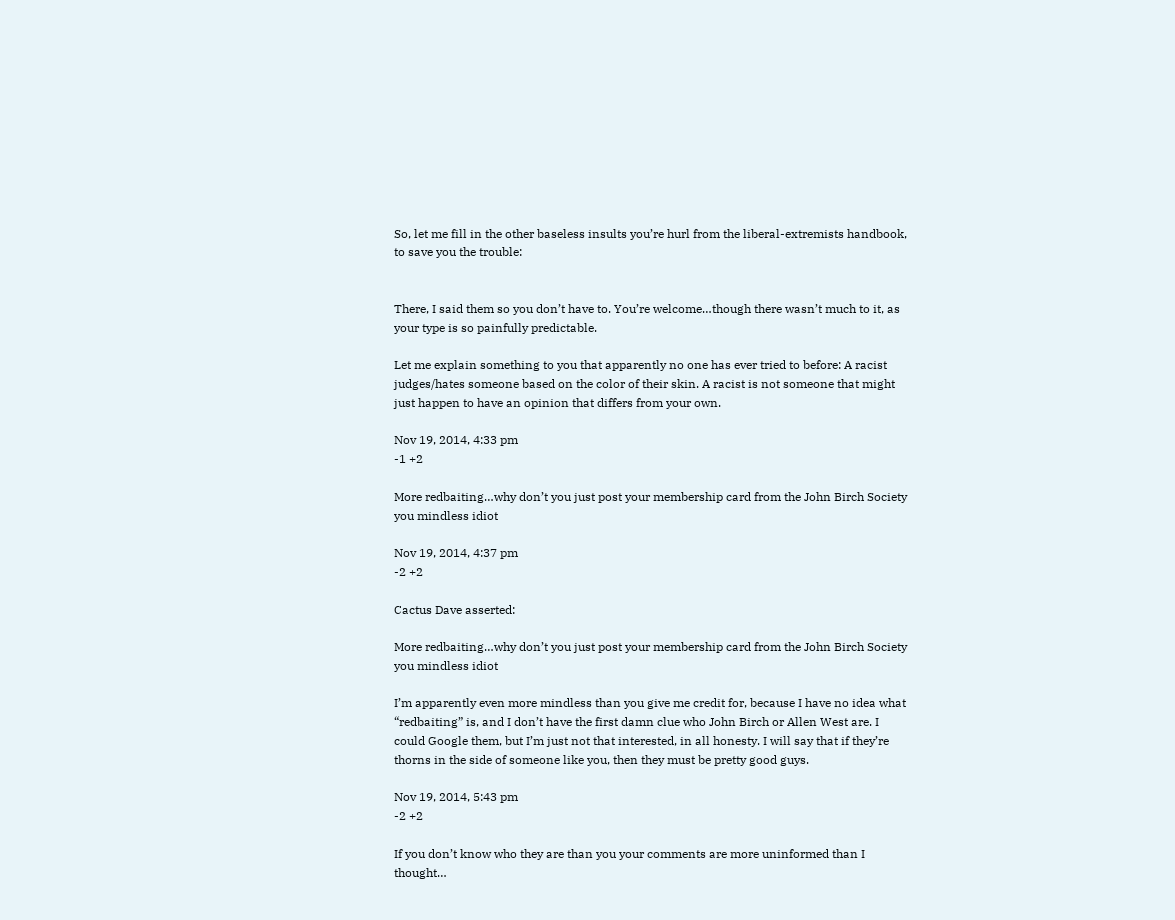So, let me fill in the other baseless insults you’re hurl from the liberal-extremists handbook, to save you the trouble:


There, I said them so you don’t have to. You’re welcome…though there wasn’t much to it, as your type is so painfully predictable.

Let me explain something to you that apparently no one has ever tried to before: A racist judges/hates someone based on the color of their skin. A racist is not someone that might just happen to have an opinion that differs from your own.

Nov 19, 2014, 4:33 pm
-1 +2

More redbaiting…why don’t you just post your membership card from the John Birch Society you mindless idiot

Nov 19, 2014, 4:37 pm
-2 +2

Cactus Dave asserted:

More redbaiting…why don’t you just post your membership card from the John Birch Society you mindless idiot

I’m apparently even more mindless than you give me credit for, because I have no idea what “redbaiting” is, and I don’t have the first damn clue who John Birch or Allen West are. I could Google them, but I’m just not that interested, in all honesty. I will say that if they’re thorns in the side of someone like you, then they must be pretty good guys.

Nov 19, 2014, 5:43 pm
-2 +2

If you don’t know who they are than you your comments are more uninformed than I thought…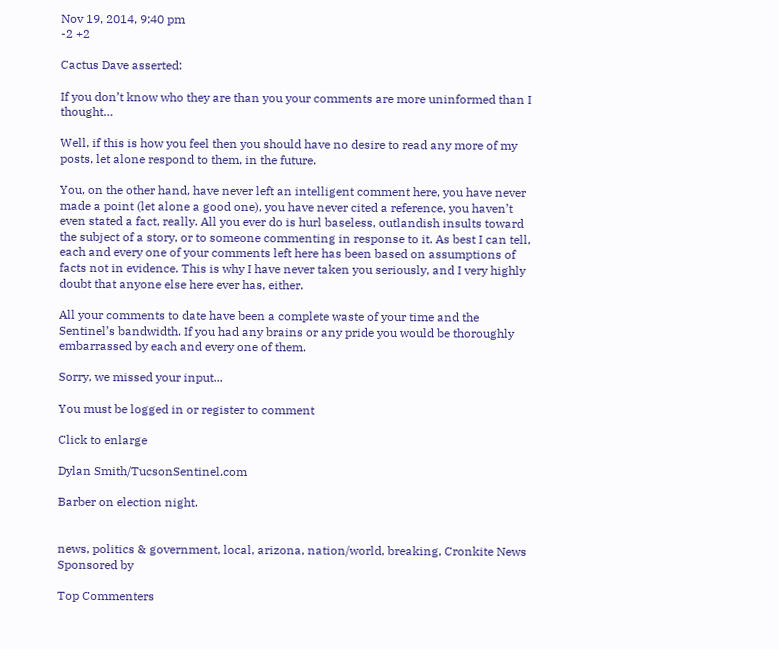Nov 19, 2014, 9:40 pm
-2 +2

Cactus Dave asserted:

If you don’t know who they are than you your comments are more uninformed than I thought…

Well, if this is how you feel then you should have no desire to read any more of my posts, let alone respond to them, in the future.

You, on the other hand, have never left an intelligent comment here, you have never made a point (let alone a good one), you have never cited a reference, you haven’t even stated a fact, really. All you ever do is hurl baseless, outlandish insults toward the subject of a story, or to someone commenting in response to it. As best I can tell, each and every one of your comments left here has been based on assumptions of facts not in evidence. This is why I have never taken you seriously, and I very highly doubt that anyone else here ever has, either.

All your comments to date have been a complete waste of your time and the Sentinel’s bandwidth. If you had any brains or any pride you would be thoroughly embarrassed by each and every one of them.

Sorry, we missed your input...

You must be logged in or register to comment

Click to enlarge

Dylan Smith/TucsonSentinel.com

Barber on election night.


news, politics & government, local, arizona, nation/world, breaking, Cronkite News
Sponsored by

Top Commenters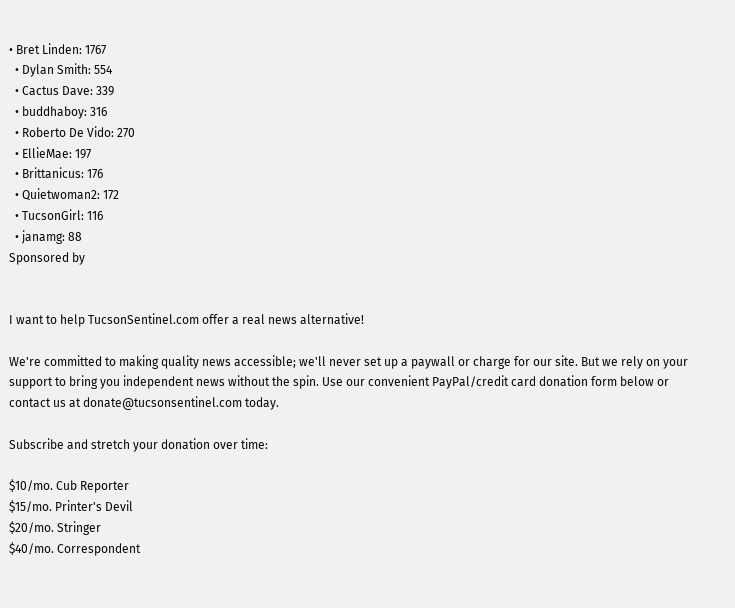• Bret Linden: 1767
  • Dylan Smith: 554
  • Cactus Dave: 339
  • buddhaboy: 316
  • Roberto De Vido: 270
  • EllieMae: 197
  • Brittanicus: 176
  • Quietwoman2: 172
  • TucsonGirl: 116
  • janamg: 88
Sponsored by


I want to help TucsonSentinel.com offer a real news alternative!

We're committed to making quality news accessible; we'll never set up a paywall or charge for our site. But we rely on your support to bring you independent news without the spin. Use our convenient PayPal/credit card donation form below or contact us at donate@tucsonsentinel.com today.

Subscribe and stretch your donation over time:

$10/mo. Cub Reporter
$15/mo. Printer's Devil
$20/mo. Stringer
$40/mo. Correspondent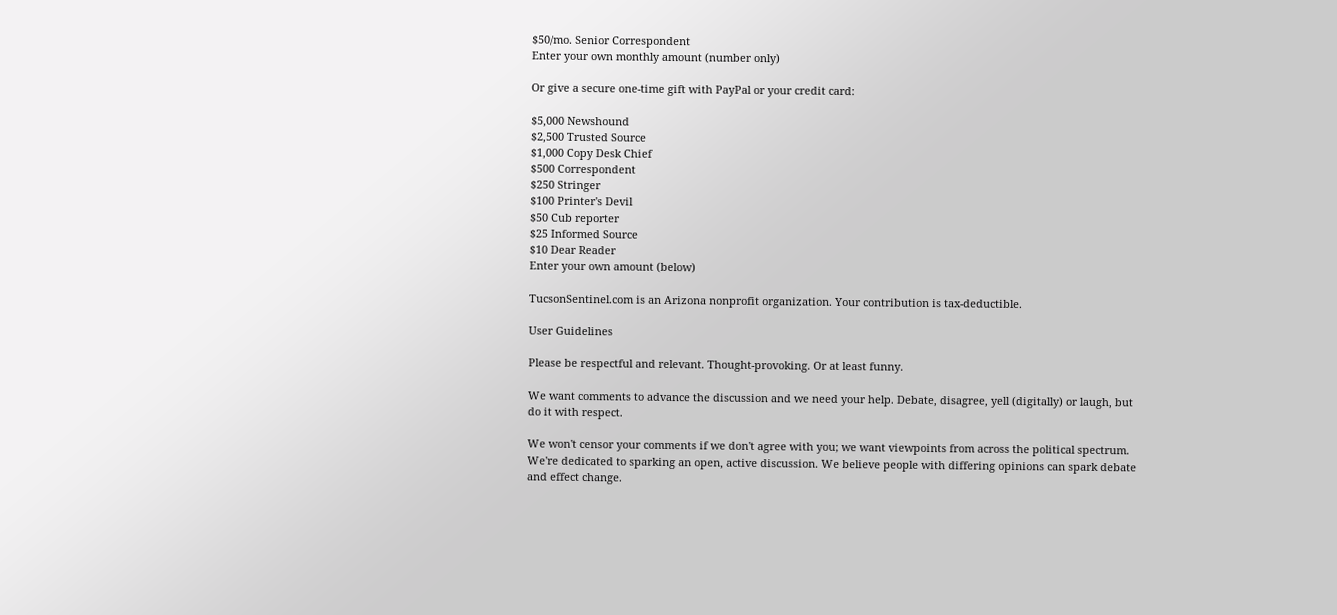$50/mo. Senior Correspondent
Enter your own monthly amount (number only)

Or give a secure one-time gift with PayPal or your credit card:

$5,000 Newshound
$2,500 Trusted Source
$1,000 Copy Desk Chief
$500 Correspondent
$250 Stringer
$100 Printer's Devil
$50 Cub reporter
$25 Informed Source
$10 Dear Reader
Enter your own amount (below)

TucsonSentinel.com is an Arizona nonprofit organization. Your contribution is tax-deductible.

User Guidelines

Please be respectful and relevant. Thought-provoking. Or at least funny.

We want comments to advance the discussion and we need your help. Debate, disagree, yell (digitally) or laugh, but do it with respect.

We won't censor your comments if we don't agree with you; we want viewpoints from across the political spectrum. We're dedicated to sparking an open, active discussion. We believe people with differing opinions can spark debate and effect change.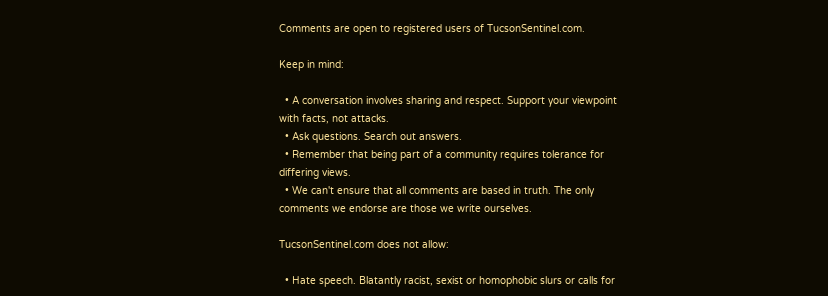Comments are open to registered users of TucsonSentinel.com.

Keep in mind:

  • A conversation involves sharing and respect. Support your viewpoint with facts, not attacks.
  • Ask questions. Search out answers.
  • Remember that being part of a community requires tolerance for differing views.
  • We can't ensure that all comments are based in truth. The only comments we endorse are those we write ourselves.

TucsonSentinel.com does not allow:

  • Hate speech. Blatantly racist, sexist or homophobic slurs or calls for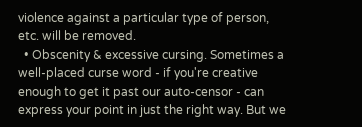violence against a particular type of person, etc. will be removed.
  • Obscenity & excessive cursing. Sometimes a well-placed curse word - if you're creative enough to get it past our auto-censor - can express your point in just the right way. But we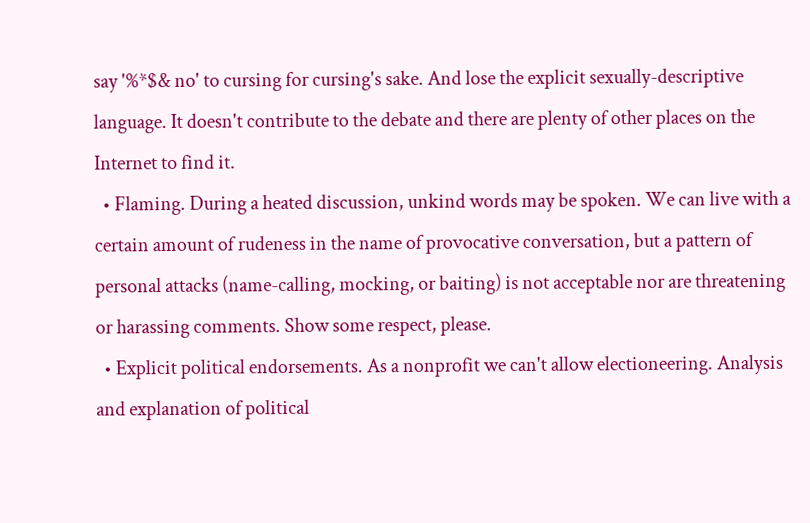say '%*$& no' to cursing for cursing's sake. And lose the explicit sexually-descriptive language. It doesn't contribute to the debate and there are plenty of other places on the Internet to find it.
  • Flaming. During a heated discussion, unkind words may be spoken. We can live with a certain amount of rudeness in the name of provocative conversation, but a pattern of personal attacks (name-calling, mocking, or baiting) is not acceptable nor are threatening or harassing comments. Show some respect, please.
  • Explicit political endorsements. As a nonprofit we can't allow electioneering. Analysis and explanation of political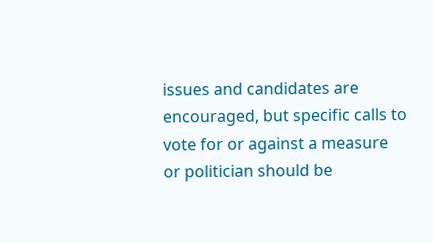issues and candidates are encouraged, but specific calls to vote for or against a measure or politician should be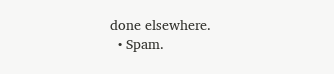done elsewhere.
  • Spam.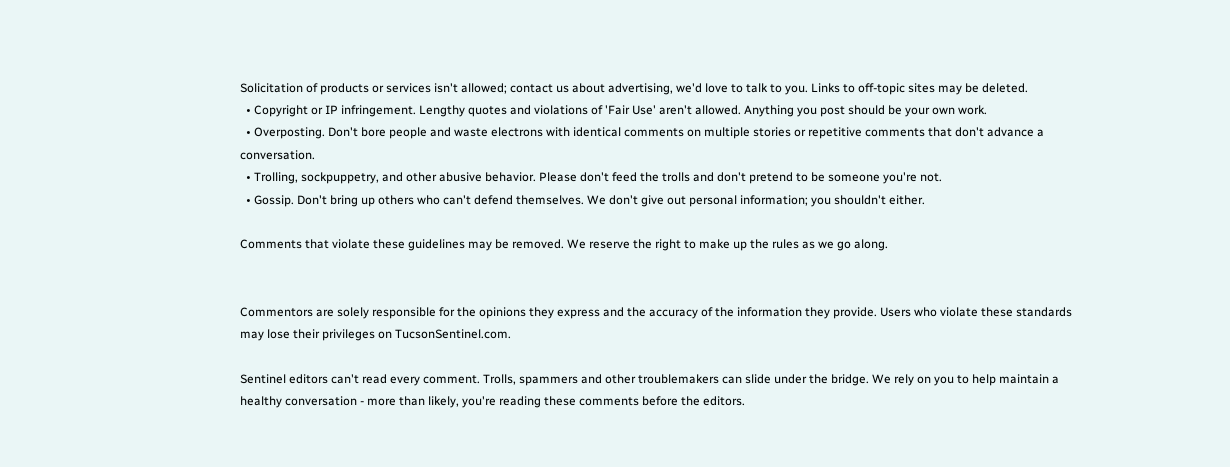Solicitation of products or services isn't allowed; contact us about advertising, we'd love to talk to you. Links to off-topic sites may be deleted.
  • Copyright or IP infringement. Lengthy quotes and violations of 'Fair Use' aren't allowed. Anything you post should be your own work.
  • Overposting. Don't bore people and waste electrons with identical comments on multiple stories or repetitive comments that don't advance a conversation.
  • Trolling, sockpuppetry, and other abusive behavior. Please don't feed the trolls and don't pretend to be someone you're not.
  • Gossip. Don't bring up others who can't defend themselves. We don't give out personal information; you shouldn't either.

Comments that violate these guidelines may be removed. We reserve the right to make up the rules as we go along.


Commentors are solely responsible for the opinions they express and the accuracy of the information they provide. Users who violate these standards may lose their privileges on TucsonSentinel.com.

Sentinel editors can't read every comment. Trolls, spammers and other troublemakers can slide under the bridge. We rely on you to help maintain a healthy conversation - more than likely, you're reading these comments before the editors.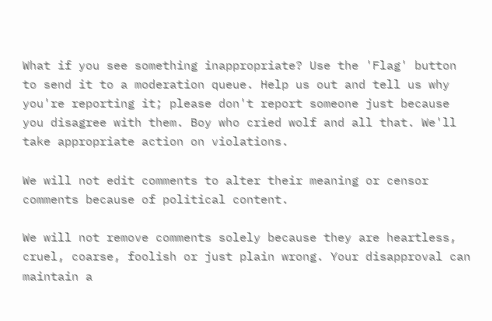What if you see something inappropriate? Use the 'Flag' button to send it to a moderation queue. Help us out and tell us why you're reporting it; please don't report someone just because you disagree with them. Boy who cried wolf and all that. We'll take appropriate action on violations.

We will not edit comments to alter their meaning or censor comments because of political content.

We will not remove comments solely because they are heartless, cruel, coarse, foolish or just plain wrong. Your disapproval can maintain a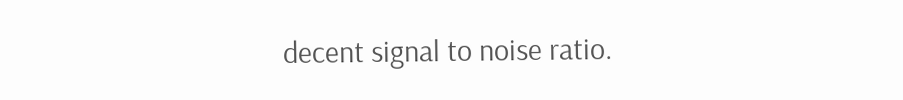decent signal to noise ratio.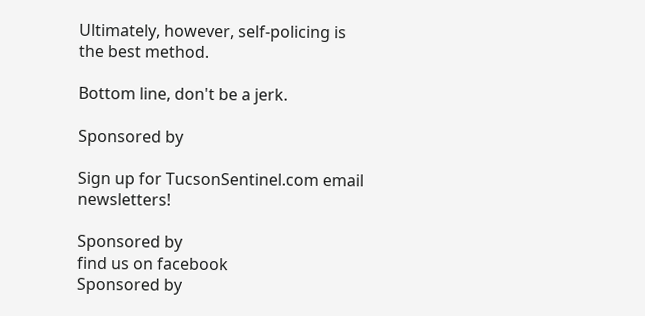Ultimately, however, self-policing is the best method.

Bottom line, don't be a jerk.

Sponsored by

Sign up for TucsonSentinel.com email newsletters!

Sponsored by
find us on facebook
Sponsored by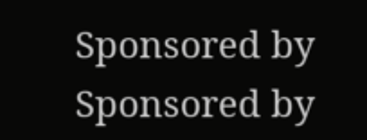Sponsored by
Sponsored by